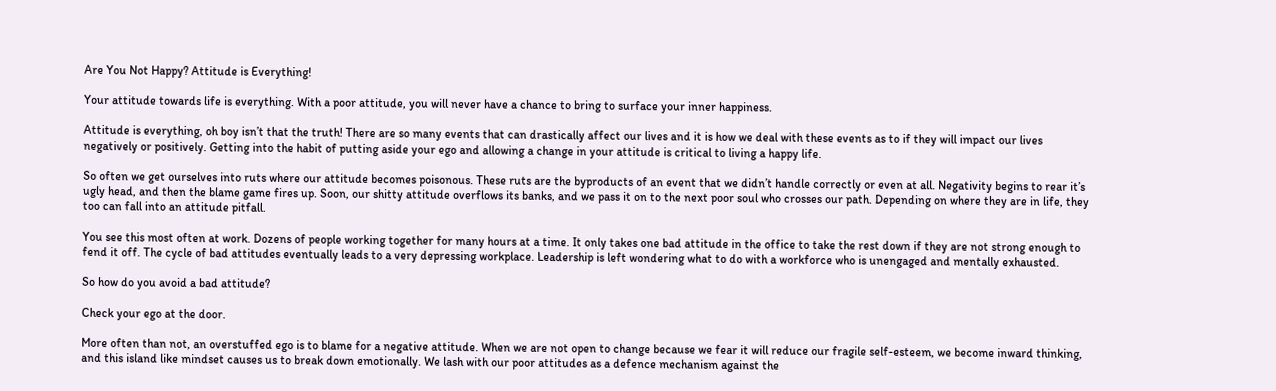Are You Not Happy? Attitude is Everything!

Your attitude towards life is everything. With a poor attitude, you will never have a chance to bring to surface your inner happiness.

Attitude is everything, oh boy isn’t that the truth! There are so many events that can drastically affect our lives and it is how we deal with these events as to if they will impact our lives negatively or positively. Getting into the habit of putting aside your ego and allowing a change in your attitude is critical to living a happy life.

So often we get ourselves into ruts where our attitude becomes poisonous. These ruts are the byproducts of an event that we didn’t handle correctly or even at all. Negativity begins to rear it’s ugly head, and then the blame game fires up. Soon, our shitty attitude overflows its banks, and we pass it on to the next poor soul who crosses our path. Depending on where they are in life, they too can fall into an attitude pitfall.

You see this most often at work. Dozens of people working together for many hours at a time. It only takes one bad attitude in the office to take the rest down if they are not strong enough to fend it off. The cycle of bad attitudes eventually leads to a very depressing workplace. Leadership is left wondering what to do with a workforce who is unengaged and mentally exhausted.

So how do you avoid a bad attitude?

Check your ego at the door.

More often than not, an overstuffed ego is to blame for a negative attitude. When we are not open to change because we fear it will reduce our fragile self-esteem, we become inward thinking, and this island like mindset causes us to break down emotionally. We lash with our poor attitudes as a defence mechanism against the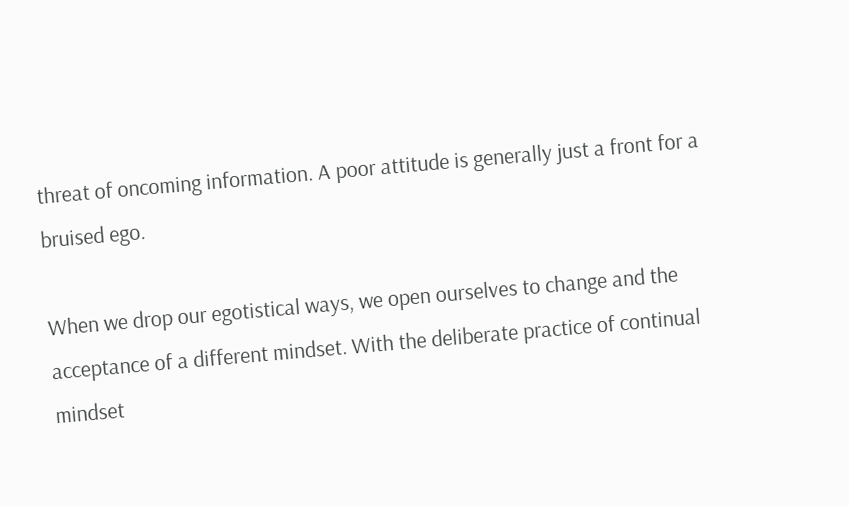threat of oncoming information. A poor attitude is generally just a front for a bruised ego.

When we drop our egotistical ways, we open ourselves to change and the acceptance of a different mindset. With the deliberate practice of continual mindset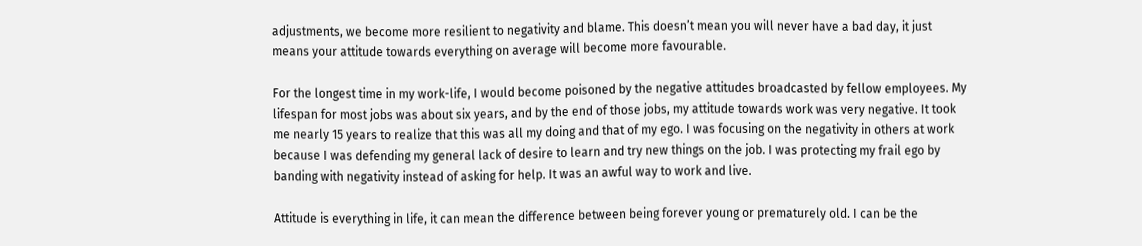adjustments, we become more resilient to negativity and blame. This doesn’t mean you will never have a bad day, it just means your attitude towards everything on average will become more favourable.

For the longest time in my work-life, I would become poisoned by the negative attitudes broadcasted by fellow employees. My lifespan for most jobs was about six years, and by the end of those jobs, my attitude towards work was very negative. It took me nearly 15 years to realize that this was all my doing and that of my ego. I was focusing on the negativity in others at work because I was defending my general lack of desire to learn and try new things on the job. I was protecting my frail ego by banding with negativity instead of asking for help. It was an awful way to work and live.

Attitude is everything in life, it can mean the difference between being forever young or prematurely old. I can be the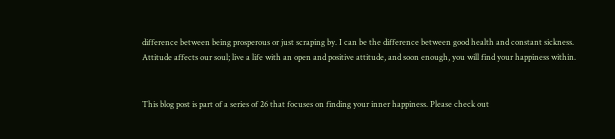difference between being prosperous or just scraping by. I can be the difference between good health and constant sickness. Attitude affects our soul; live a life with an open and positive attitude, and soon enough, you will find your happiness within.


This blog post is part of a series of 26 that focuses on finding your inner happiness. Please check out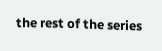the rest of the series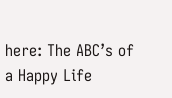here: The ABC’s of a Happy Life